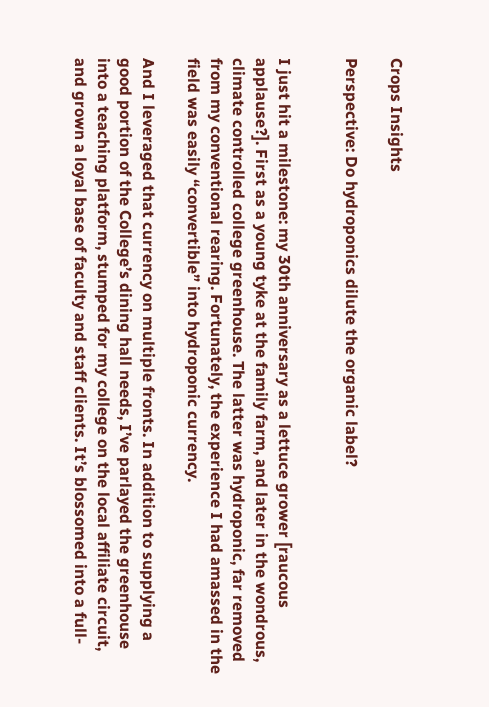Crops Insights

Perspective: Do hydroponics dilute the organic label?


I just hit a milestone: my 30th anniversary as a lettuce grower [raucous applause?]. First as a young tyke at the family farm, and later in the wondrous, climate controlled college greenhouse. The latter was hydroponic, far removed from my conventional rearing. Fortunately, the experience I had amassed in the field was easily “convertible” into hydroponic currency.

And I leveraged that currency on multiple fronts. In addition to supplying a good portion of the College’s dining hall needs, I’ve parlayed the greenhouse into a teaching platform, stumped for my college on the local affiliate circuit, and grown a loyal base of faculty and staff clients. It’s blossomed into a full-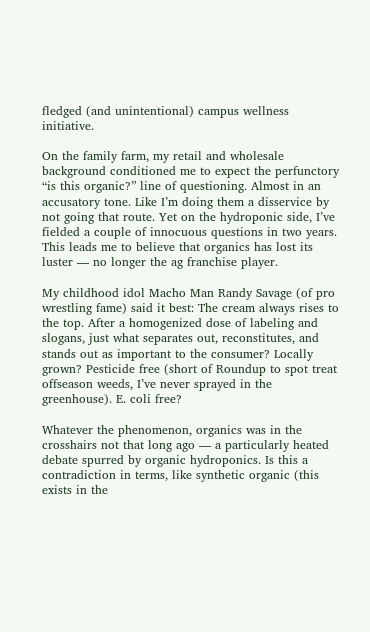fledged (and unintentional) campus wellness initiative.

On the family farm, my retail and wholesale background conditioned me to expect the perfunctory “is this organic?” line of questioning. Almost in an accusatory tone. Like I’m doing them a disservice by not going that route. Yet on the hydroponic side, I’ve fielded a couple of innocuous questions in two years. This leads me to believe that organics has lost its luster — no longer the ag franchise player.

My childhood idol Macho Man Randy Savage (of pro wrestling fame) said it best: The cream always rises to the top. After a homogenized dose of labeling and slogans, just what separates out, reconstitutes, and stands out as important to the consumer? Locally grown? Pesticide free (short of Roundup to spot treat offseason weeds, I’ve never sprayed in the greenhouse). E. coli free?

Whatever the phenomenon, organics was in the crosshairs not that long ago — a particularly heated debate spurred by organic hydroponics. Is this a contradiction in terms, like synthetic organic (this exists in the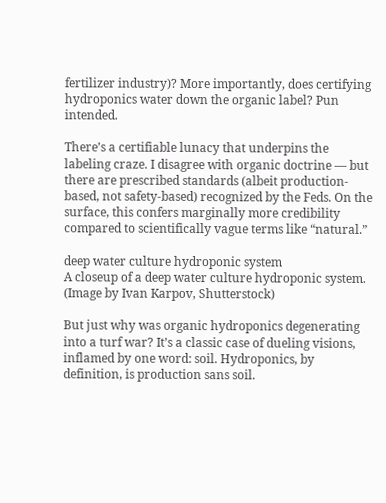fertilizer industry)? More importantly, does certifying hydroponics water down the organic label? Pun intended.

There’s a certifiable lunacy that underpins the labeling craze. I disagree with organic doctrine — but there are prescribed standards (albeit production-based, not safety-based) recognized by the Feds. On the surface, this confers marginally more credibility compared to scientifically vague terms like “natural.”

deep water culture hydroponic system
A closeup of a deep water culture hydroponic system. (Image by Ivan Karpov, Shutterstock)

But just why was organic hydroponics degenerating into a turf war? It’s a classic case of dueling visions, inflamed by one word: soil. Hydroponics, by definition, is production sans soil.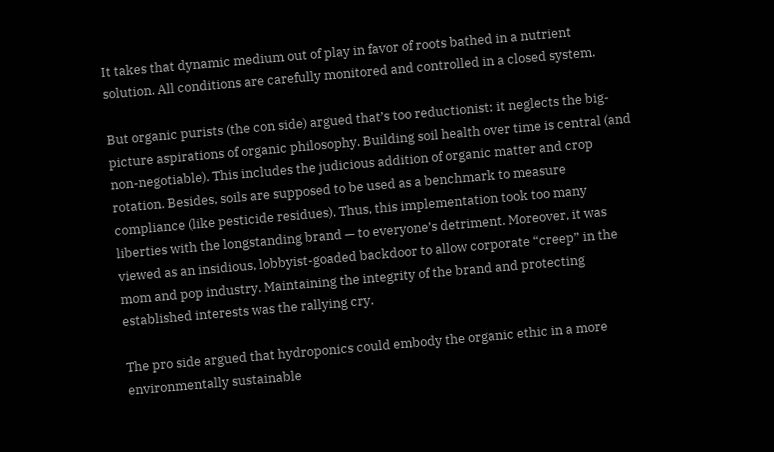It takes that dynamic medium out of play in favor of roots bathed in a nutrient solution. All conditions are carefully monitored and controlled in a closed system.

But organic purists (the con side) argued that’s too reductionist: it neglects the big-picture aspirations of organic philosophy. Building soil health over time is central (and non-negotiable). This includes the judicious addition of organic matter and crop rotation. Besides, soils are supposed to be used as a benchmark to measure compliance (like pesticide residues). Thus, this implementation took too many liberties with the longstanding brand — to everyone’s detriment. Moreover, it was viewed as an insidious, lobbyist-goaded backdoor to allow corporate “creep” in the mom and pop industry. Maintaining the integrity of the brand and protecting established interests was the rallying cry.

The pro side argued that hydroponics could embody the organic ethic in a more environmentally sustainable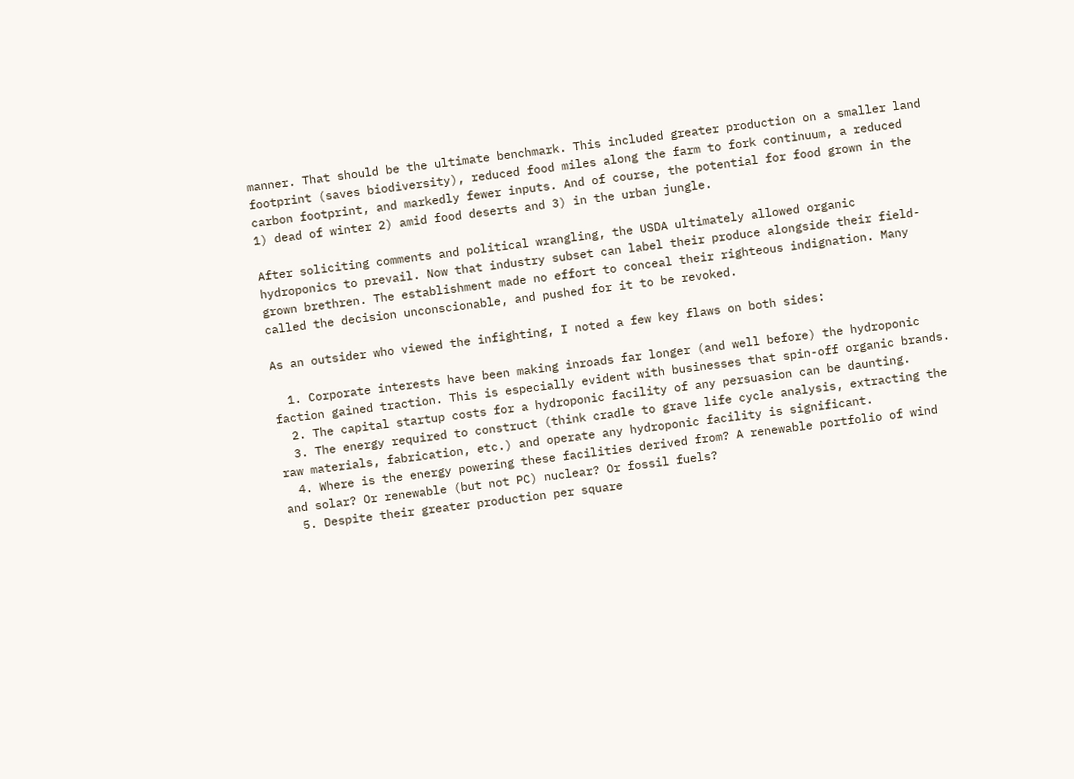manner. That should be the ultimate benchmark. This included greater production on a smaller land footprint (saves biodiversity), reduced food miles along the farm to fork continuum, a reduced carbon footprint, and markedly fewer inputs. And of course, the potential for food grown in the 1) dead of winter 2) amid food deserts and 3) in the urban jungle.

After soliciting comments and political wrangling, the USDA ultimately allowed organic hydroponics to prevail. Now that industry subset can label their produce alongside their field-grown brethren. The establishment made no effort to conceal their righteous indignation. Many called the decision unconscionable, and pushed for it to be revoked.

As an outsider who viewed the infighting, I noted a few key flaws on both sides:

  1. Corporate interests have been making inroads far longer (and well before) the hydroponic faction gained traction. This is especially evident with businesses that spin-off organic brands.
  2. The capital startup costs for a hydroponic facility of any persuasion can be daunting.
  3. The energy required to construct (think cradle to grave life cycle analysis, extracting the raw materials, fabrication, etc.) and operate any hydroponic facility is significant.
  4. Where is the energy powering these facilities derived from? A renewable portfolio of wind and solar? Or renewable (but not PC) nuclear? Or fossil fuels?
  5. Despite their greater production per square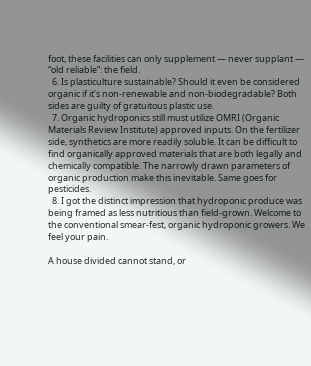foot, these facilities can only supplement — never supplant — “old reliable”: the field.
  6. Is plasticulture sustainable? Should it even be considered organic if it’s non-renewable and non-biodegradable? Both sides are guilty of gratuitous plastic use.
  7. Organic hydroponics still must utilize OMRI (Organic Materials Review Institute) approved inputs. On the fertilizer side, synthetics are more readily soluble. It can be difficult to find organically approved materials that are both legally and chemically compatible. The narrowly drawn parameters of organic production make this inevitable. Same goes for pesticides.
  8. I got the distinct impression that hydroponic produce was being framed as less nutritious than field-grown. Welcome to the conventional smear-fest, organic hydroponic growers. We feel your pain.

A house divided cannot stand, or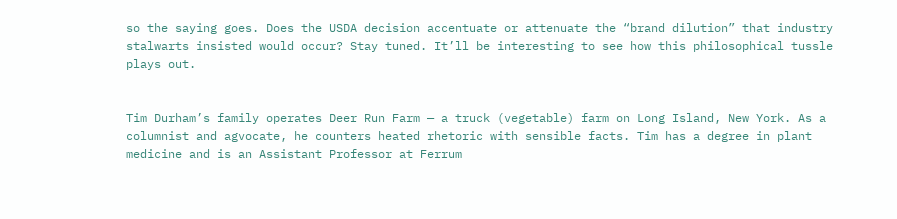so the saying goes. Does the USDA decision accentuate or attenuate the “brand dilution” that industry stalwarts insisted would occur? Stay tuned. It’ll be interesting to see how this philosophical tussle plays out.


Tim Durham’s family operates Deer Run Farm — a truck (vegetable) farm on Long Island, New York. As a columnist and agvocate, he counters heated rhetoric with sensible facts. Tim has a degree in plant medicine and is an Assistant Professor at Ferrum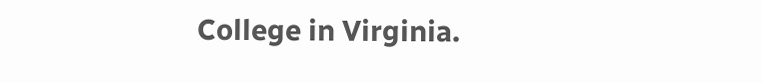College in Virginia.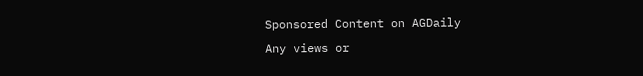Sponsored Content on AGDaily
Any views or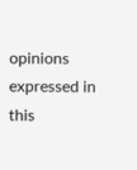opinions expressed in this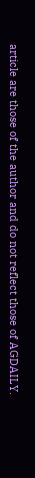article are those of the author and do not reflect those of AGDAILY.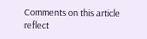Comments on this article reflect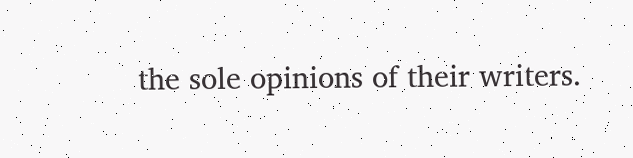the sole opinions of their writers.